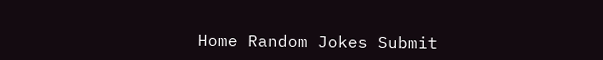Home Random Jokes Submit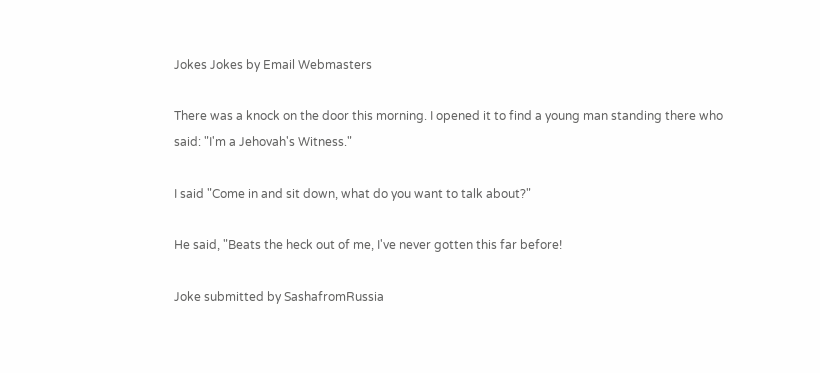Jokes Jokes by Email Webmasters

There was a knock on the door this morning. I opened it to find a young man standing there who said: "I'm a Jehovah's Witness."

I said "Come in and sit down, what do you want to talk about?"

He said, "Beats the heck out of me, I've never gotten this far before!

Joke submitted by SashafromRussia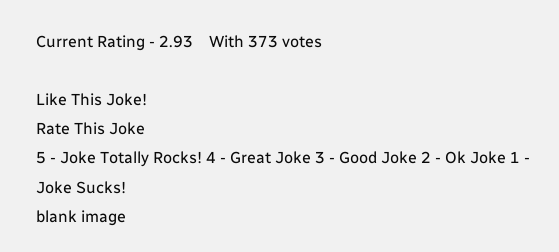Current Rating - 2.93    With 373 votes

Like This Joke!
Rate This Joke
5 - Joke Totally Rocks! 4 - Great Joke 3 - Good Joke 2 - Ok Joke 1 - Joke Sucks!
blank image